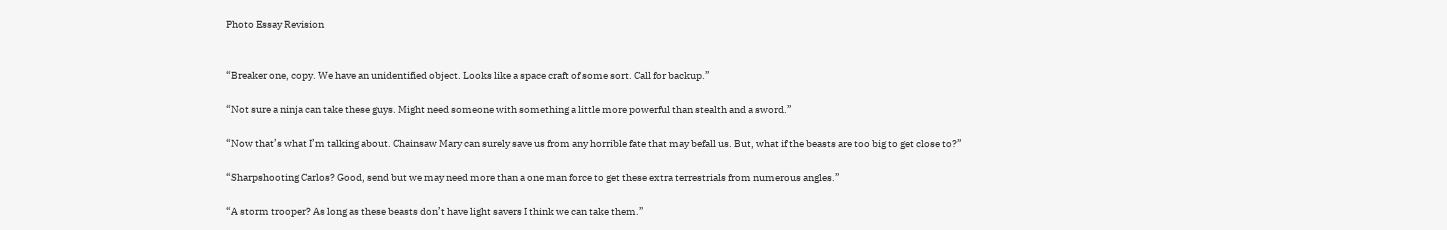Photo Essay Revision


“Breaker one, copy. We have an unidentified object. Looks like a space craft of some sort. Call for backup.”

“Not sure a ninja can take these guys. Might need someone with something a little more powerful than stealth and a sword.”

“Now that’s what I’m talking about. Chainsaw Mary can surely save us from any horrible fate that may befall us. But, what if the beasts are too big to get close to?”

“Sharpshooting Carlos? Good, send but we may need more than a one man force to get these extra terrestrials from numerous angles.”

“A storm trooper? As long as these beasts don’t have light savers I think we can take them.”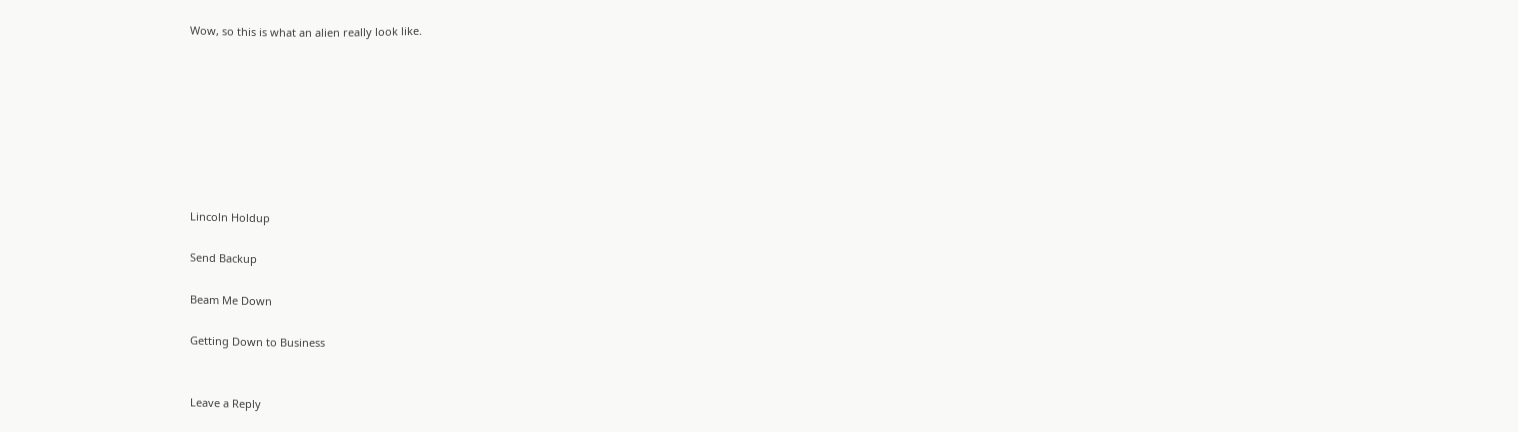Wow, so this is what an alien really look like.








Lincoln Holdup

Send Backup

Beam Me Down

Getting Down to Business


Leave a Reply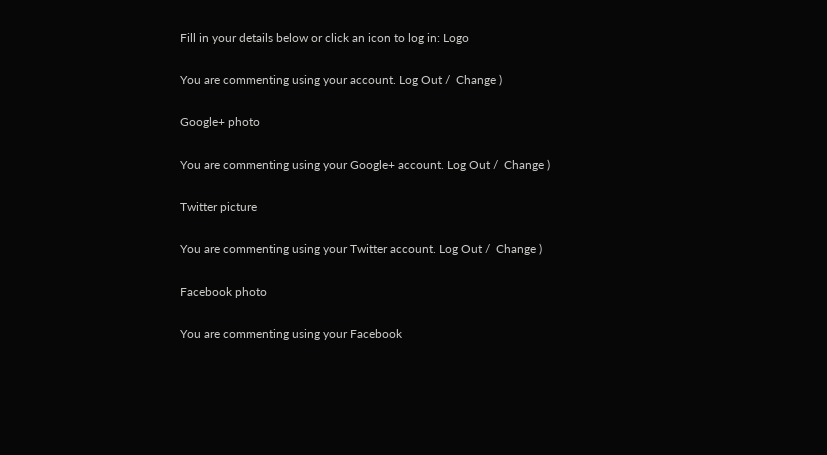Fill in your details below or click an icon to log in: Logo

You are commenting using your account. Log Out /  Change )

Google+ photo

You are commenting using your Google+ account. Log Out /  Change )

Twitter picture

You are commenting using your Twitter account. Log Out /  Change )

Facebook photo

You are commenting using your Facebook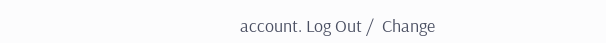account. Log Out /  Change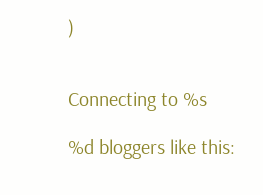)


Connecting to %s

%d bloggers like this: